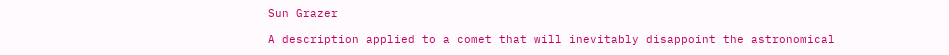Sun Grazer

A description applied to a comet that will inevitably disappoint the astronomical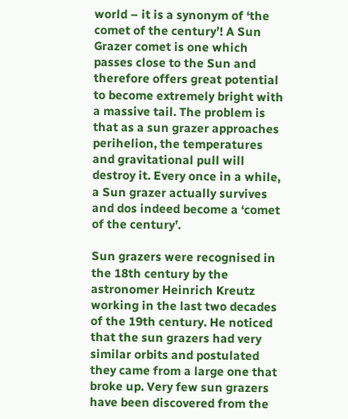world – it is a synonym of ‘the comet of the century’! A Sun Grazer comet is one which passes close to the Sun and therefore offers great potential to become extremely bright with a massive tail. The problem is that as a sun grazer approaches perihelion, the temperatures and gravitational pull will destroy it. Every once in a while, a Sun grazer actually survives and dos indeed become a ‘comet of the century’.

Sun grazers were recognised in the 18th century by the astronomer Heinrich Kreutz working in the last two decades of the 19th century. He noticed that the sun grazers had very similar orbits and postulated they came from a large one that broke up. Very few sun grazers have been discovered from the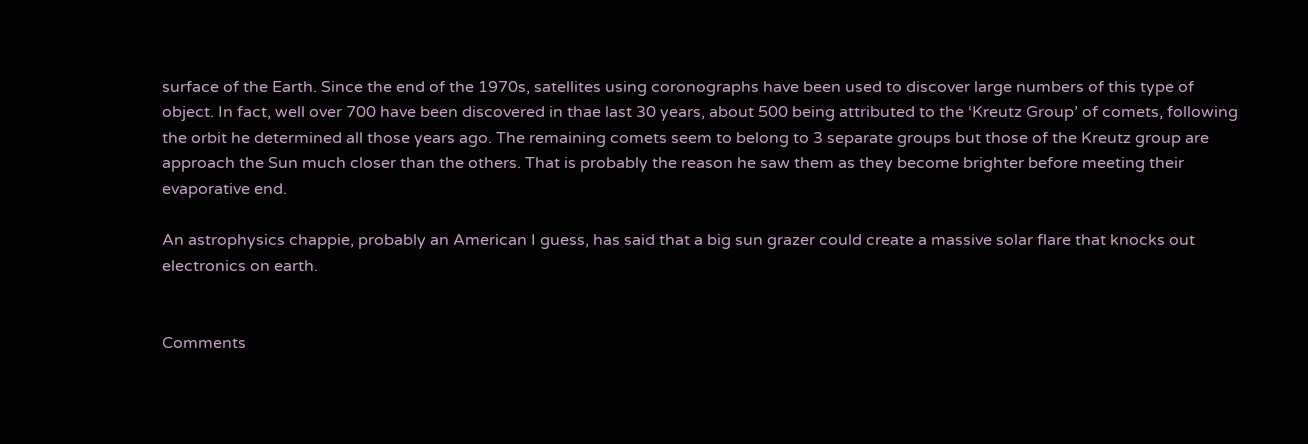surface of the Earth. Since the end of the 1970s, satellites using coronographs have been used to discover large numbers of this type of object. In fact, well over 700 have been discovered in thae last 30 years, about 500 being attributed to the ‘Kreutz Group’ of comets, following the orbit he determined all those years ago. The remaining comets seem to belong to 3 separate groups but those of the Kreutz group are approach the Sun much closer than the others. That is probably the reason he saw them as they become brighter before meeting their evaporative end.

An astrophysics chappie, probably an American I guess, has said that a big sun grazer could create a massive solar flare that knocks out electronics on earth.


Comments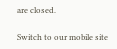are closed.

Switch to our mobile site